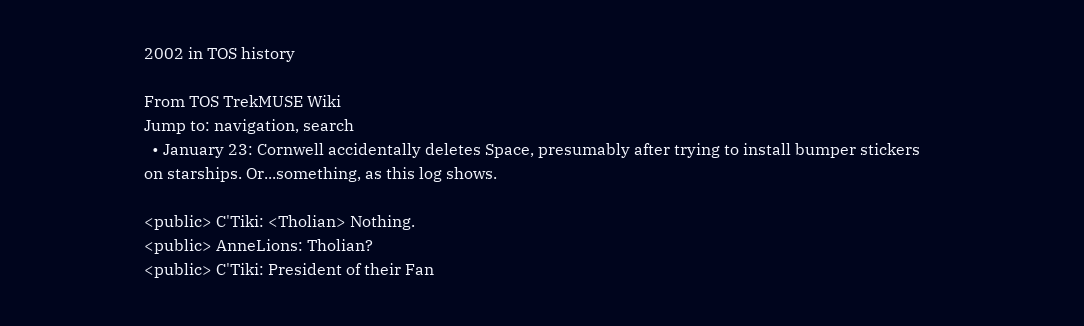2002 in TOS history

From TOS TrekMUSE Wiki
Jump to: navigation, search
  • January 23: Cornwell accidentally deletes Space, presumably after trying to install bumper stickers on starships. Or...something, as this log shows.

<public> C'Tiki: <Tholian> Nothing.
<public> AnneLions: Tholian?
<public> C'Tiki: President of their Fan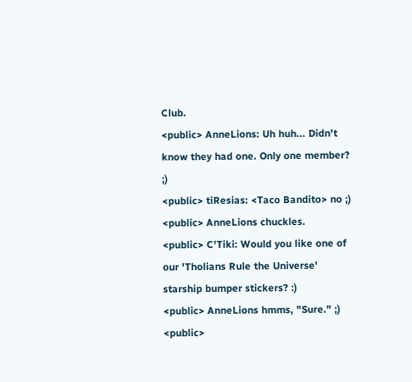Club.
<public> AnneLions: Uh huh... Didn't know they had one. Only one member? ;)
<public> tiResias: <Taco Bandito> no ;)
<public> AnneLions chuckles.
<public> C'Tiki: Would you like one of our 'Tholians Rule the Universe' starship bumper stickers? :)
<public> AnneLions hmms, "Sure." ;)
<public>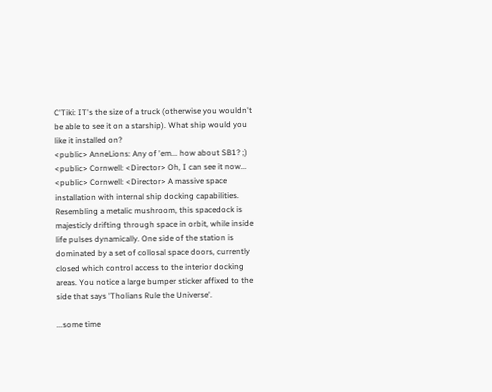C'Tiki: IT's the size of a truck (otherwise you wouldn't be able to see it on a starship). What ship would you like it installed on?
<public> AnneLions: Any of 'em... how about SB1? ;)
<public> Cornwell: <Director> Oh, I can see it now...
<public> Cornwell: <Director> A massive space installation with internal ship docking capabilities. Resembling a metalic mushroom, this spacedock is majesticly drifting through space in orbit, while inside life pulses dynamically. One side of the station is dominated by a set of collosal space doors, currently closed which control access to the interior docking areas. You notice a large bumper sticker affixed to the side that says 'Tholians Rule the Universe'.

...some time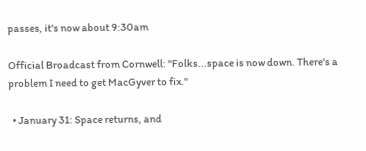passes, it's now about 9:30am

Official Broadcast from Cornwell: "Folks...space is now down. There's a problem I need to get MacGyver to fix."

  • January 31: Space returns, and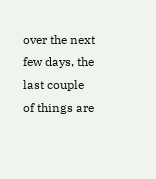over the next few days, the last couple of things are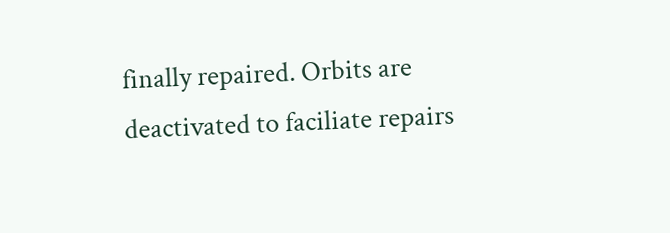finally repaired. Orbits are deactivated to faciliate repairs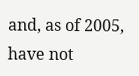and, as of 2005, have not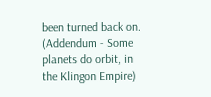been turned back on. (Addendum - Some planets do orbit, in the Klingon Empire)